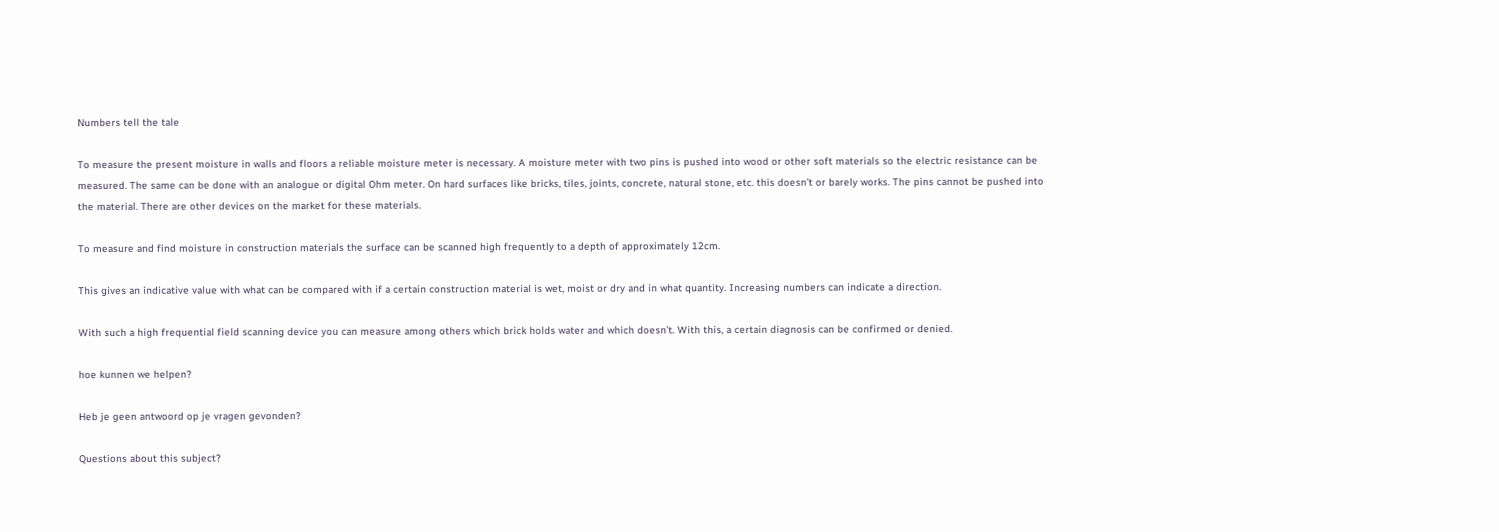Numbers tell the tale

To measure the present moisture in walls and floors a reliable moisture meter is necessary. A moisture meter with two pins is pushed into wood or other soft materials so the electric resistance can be measured. The same can be done with an analogue or digital Ohm meter. On hard surfaces like bricks, tiles, joints, concrete, natural stone, etc. this doesn’t or barely works. The pins cannot be pushed into the material. There are other devices on the market for these materials.

To measure and find moisture in construction materials the surface can be scanned high frequently to a depth of approximately 12cm.

This gives an indicative value with what can be compared with if a certain construction material is wet, moist or dry and in what quantity. Increasing numbers can indicate a direction.

With such a high frequential field scanning device you can measure among others which brick holds water and which doesn’t. With this, a certain diagnosis can be confirmed or denied.

hoe kunnen we helpen?

Heb je geen antwoord op je vragen gevonden?

Questions about this subject?